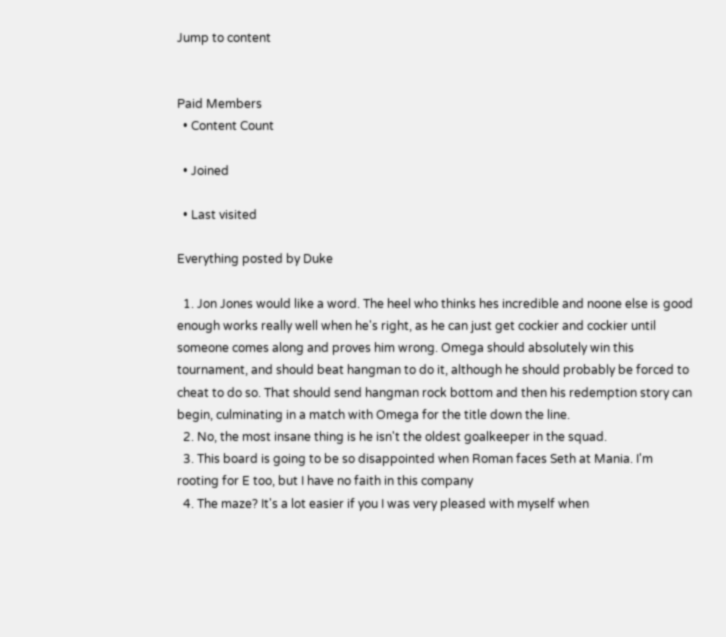Jump to content


Paid Members
  • Content Count

  • Joined

  • Last visited

Everything posted by Duke

  1. Jon Jones would like a word. The heel who thinks hes incredible and noone else is good enough works really well when he's right, as he can just get cockier and cockier until someone comes along and proves him wrong. Omega should absolutely win this tournament, and should beat hangman to do it, although he should probably be forced to cheat to do so. That should send hangman rock bottom and then his redemption story can begin, culminating in a match with Omega for the title down the line.
  2. No, the most insane thing is he isn't the oldest goalkeeper in the squad.
  3. This board is going to be so disappointed when Roman faces Seth at Mania. I'm rooting for E too, but I have no faith in this company
  4. The maze? It's a lot easier if you I was very pleased with myself when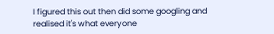I figured this out then did some googling and realised it's what everyone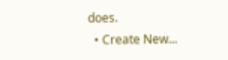does.
  • Create New...